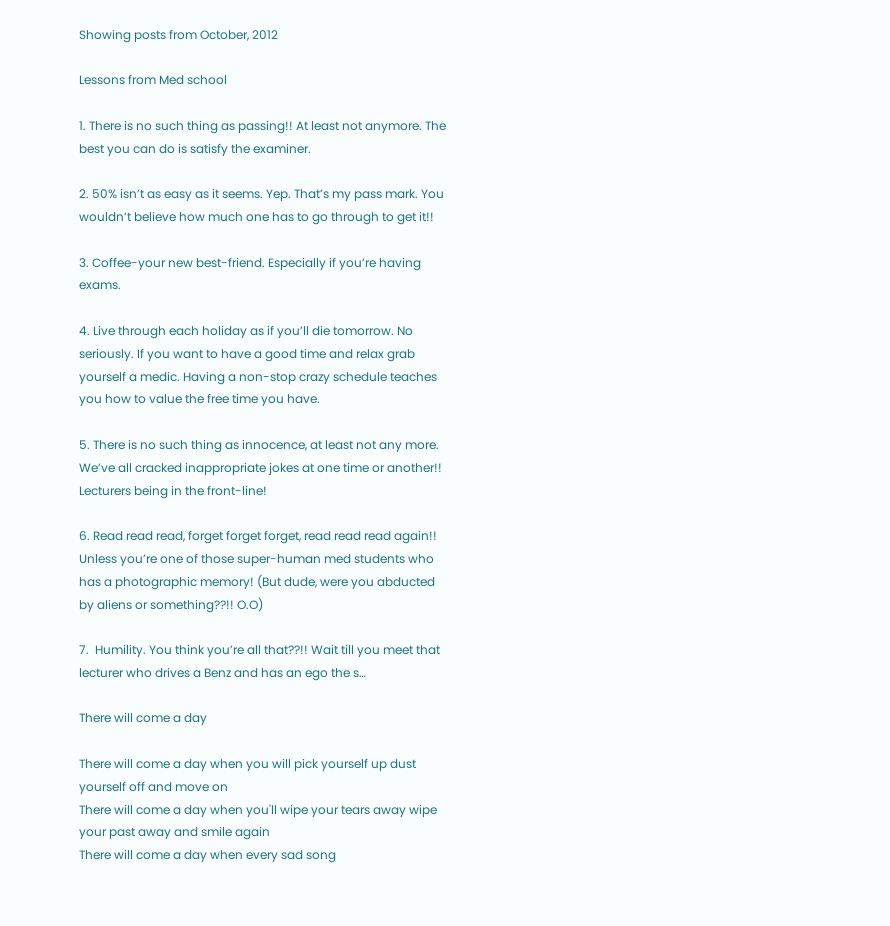Showing posts from October, 2012

Lessons from Med school

1. There is no such thing as passing!! At least not anymore. The best you can do is satisfy the examiner.

2. 50% isn’t as easy as it seems. Yep. That’s my pass mark. You wouldn’t believe how much one has to go through to get it!!

3. Coffee-your new best-friend. Especially if you’re having exams.

4. Live through each holiday as if you’ll die tomorrow. No seriously. If you want to have a good time and relax grab yourself a medic. Having a non-stop crazy schedule teaches you how to value the free time you have.

5. There is no such thing as innocence, at least not any more. We’ve all cracked inappropriate jokes at one time or another!! Lecturers being in the front-line!

6. Read read read, forget forget forget, read read read again!! Unless you’re one of those super-human med students who has a photographic memory! (But dude, were you abducted by aliens or something??!! O.O)

7.  Humility. You think you’re all that??!! Wait till you meet that lecturer who drives a Benz and has an ego the s…

There will come a day

There will come a day when you will pick yourself up dust yourself off and move on
There will come a day when you'll wipe your tears away wipe your past away and smile again
There will come a day when every sad song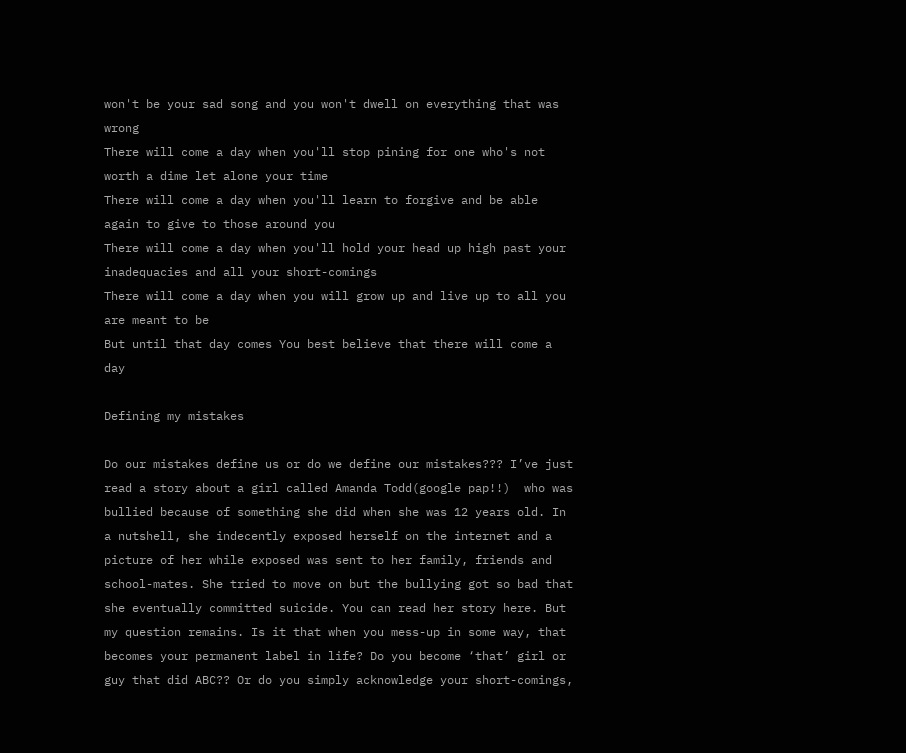won't be your sad song and you won't dwell on everything that was wrong
There will come a day when you'll stop pining for one who's not worth a dime let alone your time
There will come a day when you'll learn to forgive and be able again to give to those around you
There will come a day when you'll hold your head up high past your inadequacies and all your short-comings
There will come a day when you will grow up and live up to all you are meant to be
But until that day comes You best believe that there will come a day

Defining my mistakes

Do our mistakes define us or do we define our mistakes??? I’ve just read a story about a girl called Amanda Todd(google pap!!)  who was bullied because of something she did when she was 12 years old. In a nutshell, she indecently exposed herself on the internet and a picture of her while exposed was sent to her family, friends and school-mates. She tried to move on but the bullying got so bad that she eventually committed suicide. You can read her story here. But my question remains. Is it that when you mess-up in some way, that becomes your permanent label in life? Do you become ‘that’ girl or guy that did ABC?? Or do you simply acknowledge your short-comings,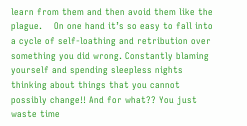learn from them and then avoid them like the plague.    On one hand it’s so easy to fall into a cycle of self-loathing and retribution over something you did wrong. Constantly blaming yourself and spending sleepless nights thinking about things that you cannot possibly change!! And for what?? You just waste time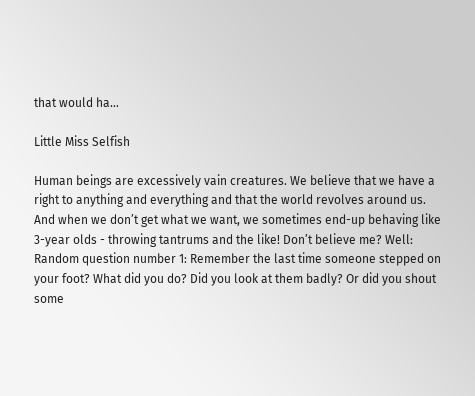that would ha…

Little Miss Selfish

Human beings are excessively vain creatures. We believe that we have a right to anything and everything and that the world revolves around us. And when we don’t get what we want, we sometimes end-up behaving like 3-year olds - throwing tantrums and the like! Don’t believe me? Well: Random question number 1: Remember the last time someone stepped on your foot? What did you do? Did you look at them badly? Or did you shout some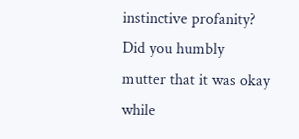instinctive profanity? Did you humbly mutter that it was okay while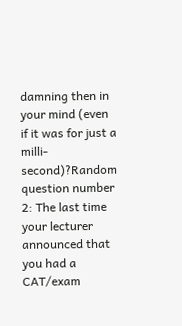damning then in your mind (even if it was for just a milli-second)?Random question number 2: The last time your lecturer announced that you had a CAT/exam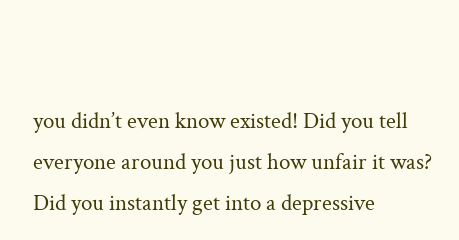you didn’t even know existed! Did you tell everyone around you just how unfair it was? Did you instantly get into a depressive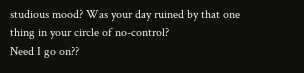studious mood? Was your day ruined by that one thing in your circle of no-control?
Need I go on??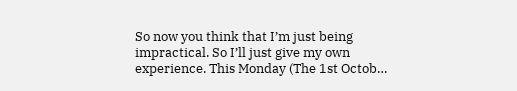So now you think that I’m just being impractical. So I’ll just give my own experience. This Monday (The 1st Octob…